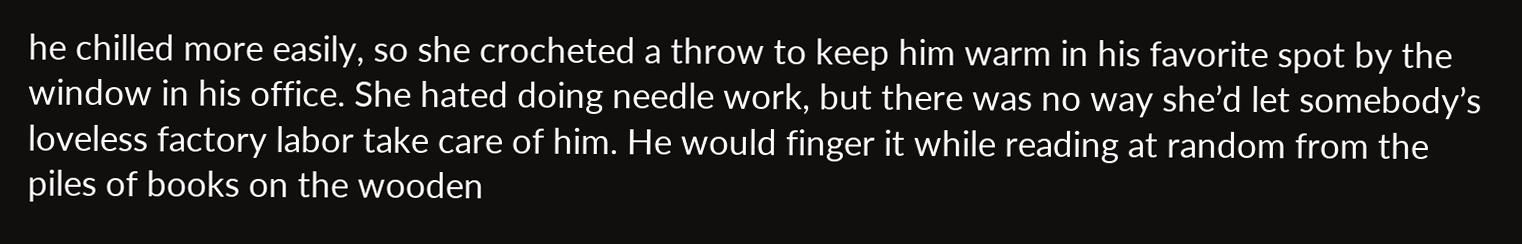he chilled more easily, so she crocheted a throw to keep him warm in his favorite spot by the window in his office. She hated doing needle work, but there was no way she’d let somebody’s loveless factory labor take care of him. He would finger it while reading at random from the piles of books on the wooden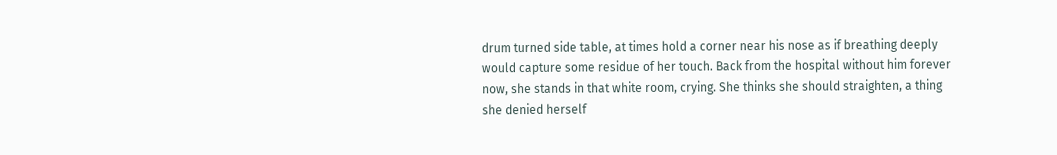drum turned side table, at times hold a corner near his nose as if breathing deeply would capture some residue of her touch. Back from the hospital without him forever now, she stands in that white room, crying. She thinks she should straighten, a thing she denied herself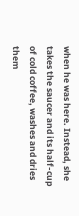when he was here. Instead, she takes the saucer and its half-cup of cold coffee, washes and dries them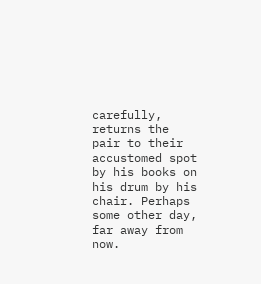carefully, returns the pair to their accustomed spot by his books on his drum by his chair. Perhaps some other day, far away from now.